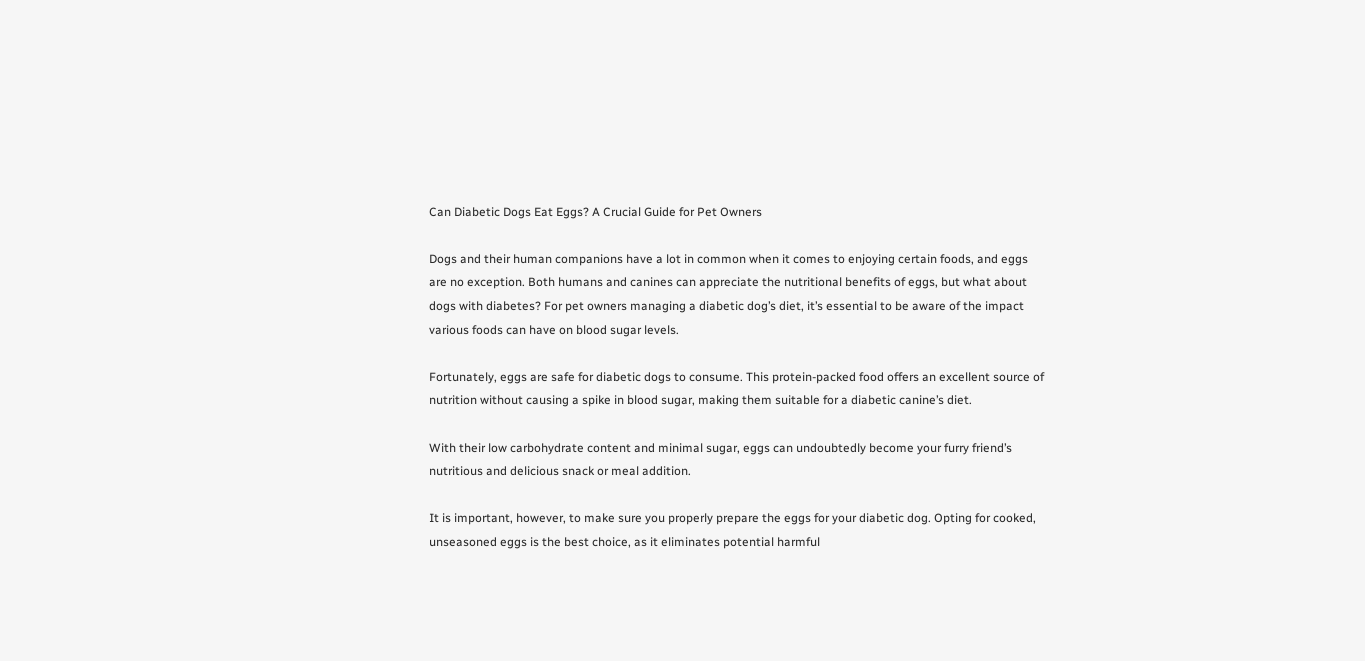Can Diabetic Dogs Eat Eggs? A Crucial Guide for Pet Owners

Dogs and their human companions have a lot in common when it comes to enjoying certain foods, and eggs are no exception. Both humans and canines can appreciate the nutritional benefits of eggs, but what about dogs with diabetes? For pet owners managing a diabetic dog’s diet, it’s essential to be aware of the impact various foods can have on blood sugar levels.

Fortunately, eggs are safe for diabetic dogs to consume. This protein-packed food offers an excellent source of nutrition without causing a spike in blood sugar, making them suitable for a diabetic canine’s diet.

With their low carbohydrate content and minimal sugar, eggs can undoubtedly become your furry friend’s nutritious and delicious snack or meal addition.

It is important, however, to make sure you properly prepare the eggs for your diabetic dog. Opting for cooked, unseasoned eggs is the best choice, as it eliminates potential harmful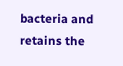bacteria and retains the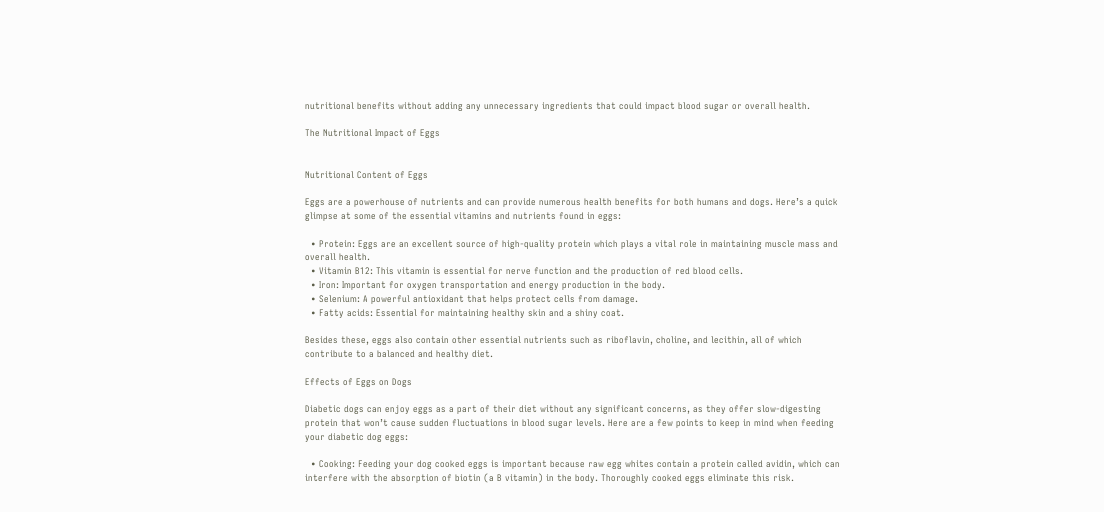nutritional benefits without adding any unnecessary ingredients that could impact blood sugar or overall health.

The Nutritional Impact of Eggs


Nutritional Content of Eggs

Eggs are a powerhouse of nutrients and can provide numerous health benefits for both humans and dogs. Here’s a quick glimpse at some of the essential vitamins and nutrients found in eggs:

  • Protein: Eggs are an excellent source of high-quality protein which plays a vital role in maintaining muscle mass and overall health.
  • Vitamin B12: This vitamin is essential for nerve function and the production of red blood cells.
  • Iron: Important for oxygen transportation and energy production in the body.
  • Selenium: A powerful antioxidant that helps protect cells from damage.
  • Fatty acids: Essential for maintaining healthy skin and a shiny coat.

Besides these, eggs also contain other essential nutrients such as riboflavin, choline, and lecithin, all of which contribute to a balanced and healthy diet.

Effects of Eggs on Dogs

Diabetic dogs can enjoy eggs as a part of their diet without any significant concerns, as they offer slow-digesting protein that won’t cause sudden fluctuations in blood sugar levels. Here are a few points to keep in mind when feeding your diabetic dog eggs:

  • Cooking: Feeding your dog cooked eggs is important because raw egg whites contain a protein called avidin, which can interfere with the absorption of biotin (a B vitamin) in the body. Thoroughly cooked eggs eliminate this risk.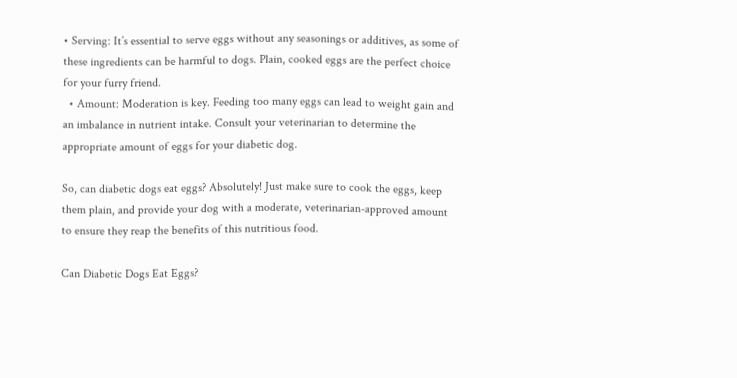• Serving: It’s essential to serve eggs without any seasonings or additives, as some of these ingredients can be harmful to dogs. Plain, cooked eggs are the perfect choice for your furry friend.
  • Amount: Moderation is key. Feeding too many eggs can lead to weight gain and an imbalance in nutrient intake. Consult your veterinarian to determine the appropriate amount of eggs for your diabetic dog.

So, can diabetic dogs eat eggs? Absolutely! Just make sure to cook the eggs, keep them plain, and provide your dog with a moderate, veterinarian-approved amount to ensure they reap the benefits of this nutritious food.

Can Diabetic Dogs Eat Eggs?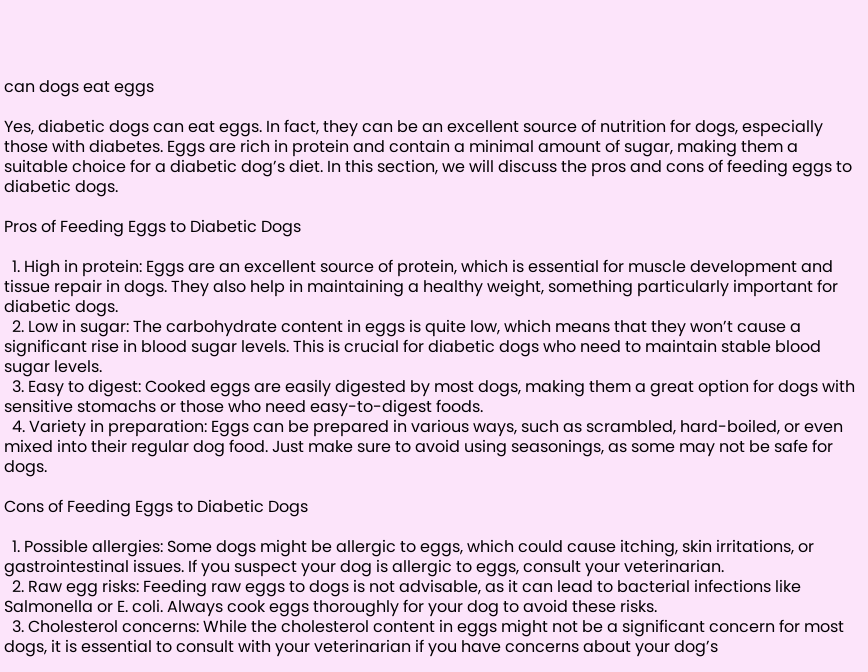can dogs eat eggs

Yes, diabetic dogs can eat eggs. In fact, they can be an excellent source of nutrition for dogs, especially those with diabetes. Eggs are rich in protein and contain a minimal amount of sugar, making them a suitable choice for a diabetic dog’s diet. In this section, we will discuss the pros and cons of feeding eggs to diabetic dogs.

Pros of Feeding Eggs to Diabetic Dogs

  1. High in protein: Eggs are an excellent source of protein, which is essential for muscle development and tissue repair in dogs. They also help in maintaining a healthy weight, something particularly important for diabetic dogs.
  2. Low in sugar: The carbohydrate content in eggs is quite low, which means that they won’t cause a significant rise in blood sugar levels. This is crucial for diabetic dogs who need to maintain stable blood sugar levels.
  3. Easy to digest: Cooked eggs are easily digested by most dogs, making them a great option for dogs with sensitive stomachs or those who need easy-to-digest foods.
  4. Variety in preparation: Eggs can be prepared in various ways, such as scrambled, hard-boiled, or even mixed into their regular dog food. Just make sure to avoid using seasonings, as some may not be safe for dogs.

Cons of Feeding Eggs to Diabetic Dogs

  1. Possible allergies: Some dogs might be allergic to eggs, which could cause itching, skin irritations, or gastrointestinal issues. If you suspect your dog is allergic to eggs, consult your veterinarian.
  2. Raw egg risks: Feeding raw eggs to dogs is not advisable, as it can lead to bacterial infections like Salmonella or E. coli. Always cook eggs thoroughly for your dog to avoid these risks.
  3. Cholesterol concerns: While the cholesterol content in eggs might not be a significant concern for most dogs, it is essential to consult with your veterinarian if you have concerns about your dog’s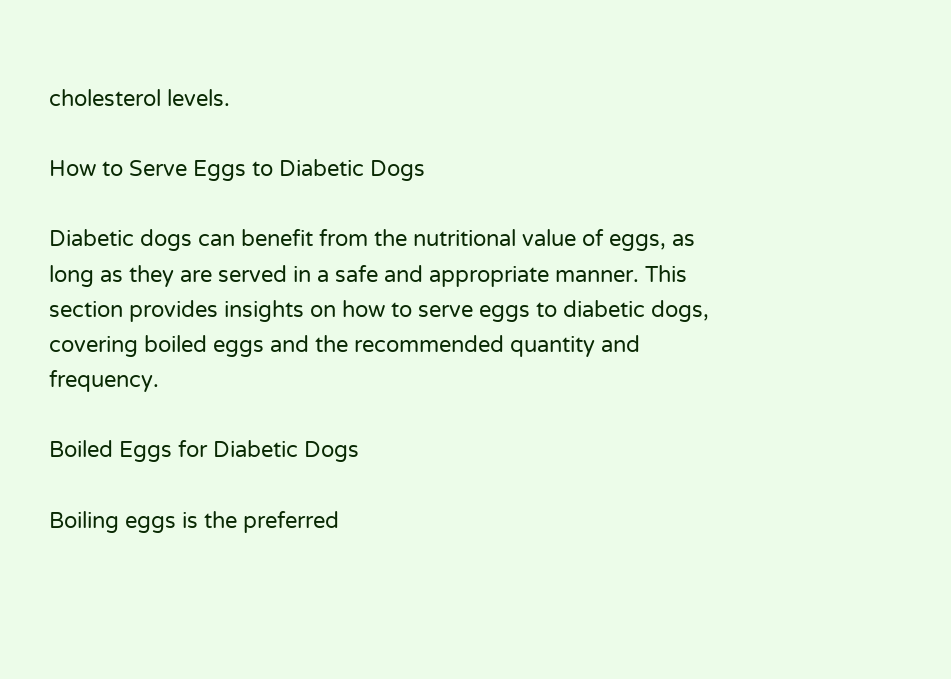cholesterol levels.

How to Serve Eggs to Diabetic Dogs

Diabetic dogs can benefit from the nutritional value of eggs, as long as they are served in a safe and appropriate manner. This section provides insights on how to serve eggs to diabetic dogs, covering boiled eggs and the recommended quantity and frequency.

Boiled Eggs for Diabetic Dogs

Boiling eggs is the preferred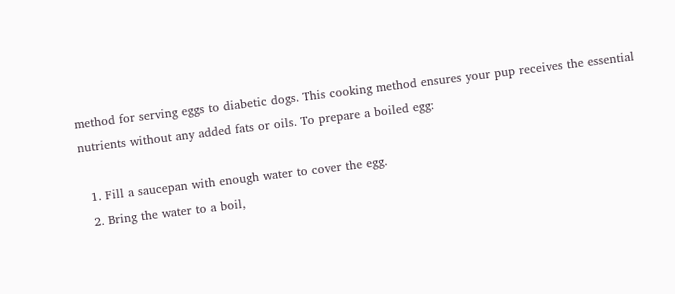method for serving eggs to diabetic dogs. This cooking method ensures your pup receives the essential nutrients without any added fats or oils. To prepare a boiled egg:

  1. Fill a saucepan with enough water to cover the egg.
  2. Bring the water to a boil,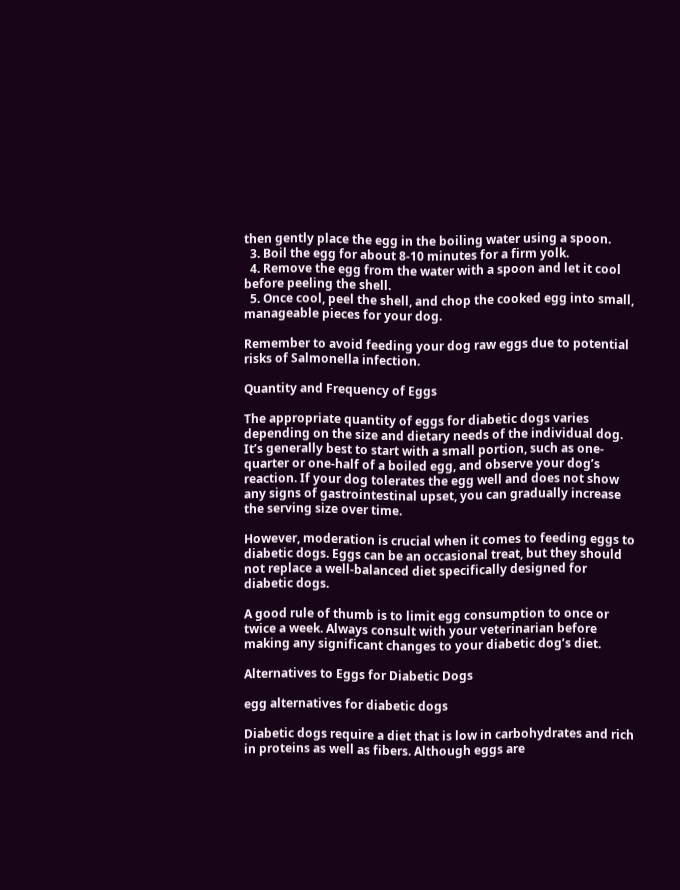then gently place the egg in the boiling water using a spoon.
  3. Boil the egg for about 8-10 minutes for a firm yolk.
  4. Remove the egg from the water with a spoon and let it cool before peeling the shell.
  5. Once cool, peel the shell, and chop the cooked egg into small, manageable pieces for your dog.

Remember to avoid feeding your dog raw eggs due to potential risks of Salmonella infection.

Quantity and Frequency of Eggs

The appropriate quantity of eggs for diabetic dogs varies depending on the size and dietary needs of the individual dog. It’s generally best to start with a small portion, such as one-quarter or one-half of a boiled egg, and observe your dog’s reaction. If your dog tolerates the egg well and does not show any signs of gastrointestinal upset, you can gradually increase the serving size over time.

However, moderation is crucial when it comes to feeding eggs to diabetic dogs. Eggs can be an occasional treat, but they should not replace a well-balanced diet specifically designed for diabetic dogs.

A good rule of thumb is to limit egg consumption to once or twice a week. Always consult with your veterinarian before making any significant changes to your diabetic dog’s diet.

Alternatives to Eggs for Diabetic Dogs

egg alternatives for diabetic dogs

Diabetic dogs require a diet that is low in carbohydrates and rich in proteins as well as fibers. Although eggs are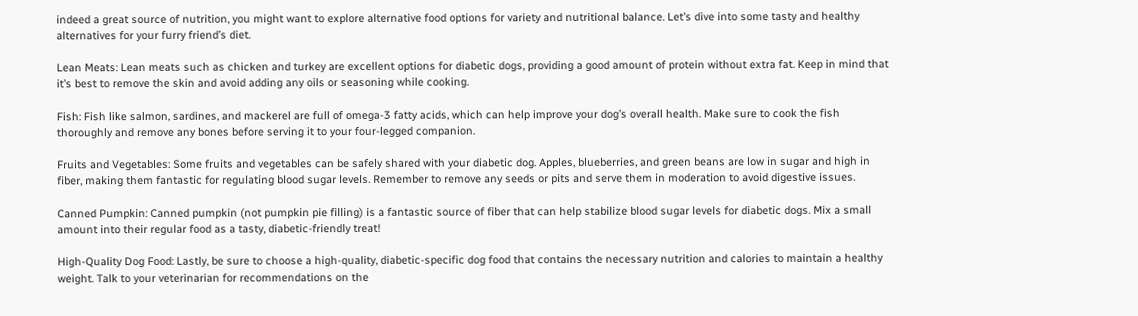indeed a great source of nutrition, you might want to explore alternative food options for variety and nutritional balance. Let’s dive into some tasty and healthy alternatives for your furry friend’s diet.

Lean Meats: Lean meats such as chicken and turkey are excellent options for diabetic dogs, providing a good amount of protein without extra fat. Keep in mind that it’s best to remove the skin and avoid adding any oils or seasoning while cooking.

Fish: Fish like salmon, sardines, and mackerel are full of omega-3 fatty acids, which can help improve your dog’s overall health. Make sure to cook the fish thoroughly and remove any bones before serving it to your four-legged companion.

Fruits and Vegetables: Some fruits and vegetables can be safely shared with your diabetic dog. Apples, blueberries, and green beans are low in sugar and high in fiber, making them fantastic for regulating blood sugar levels. Remember to remove any seeds or pits and serve them in moderation to avoid digestive issues.

Canned Pumpkin: Canned pumpkin (not pumpkin pie filling) is a fantastic source of fiber that can help stabilize blood sugar levels for diabetic dogs. Mix a small amount into their regular food as a tasty, diabetic-friendly treat!

High-Quality Dog Food: Lastly, be sure to choose a high-quality, diabetic-specific dog food that contains the necessary nutrition and calories to maintain a healthy weight. Talk to your veterinarian for recommendations on the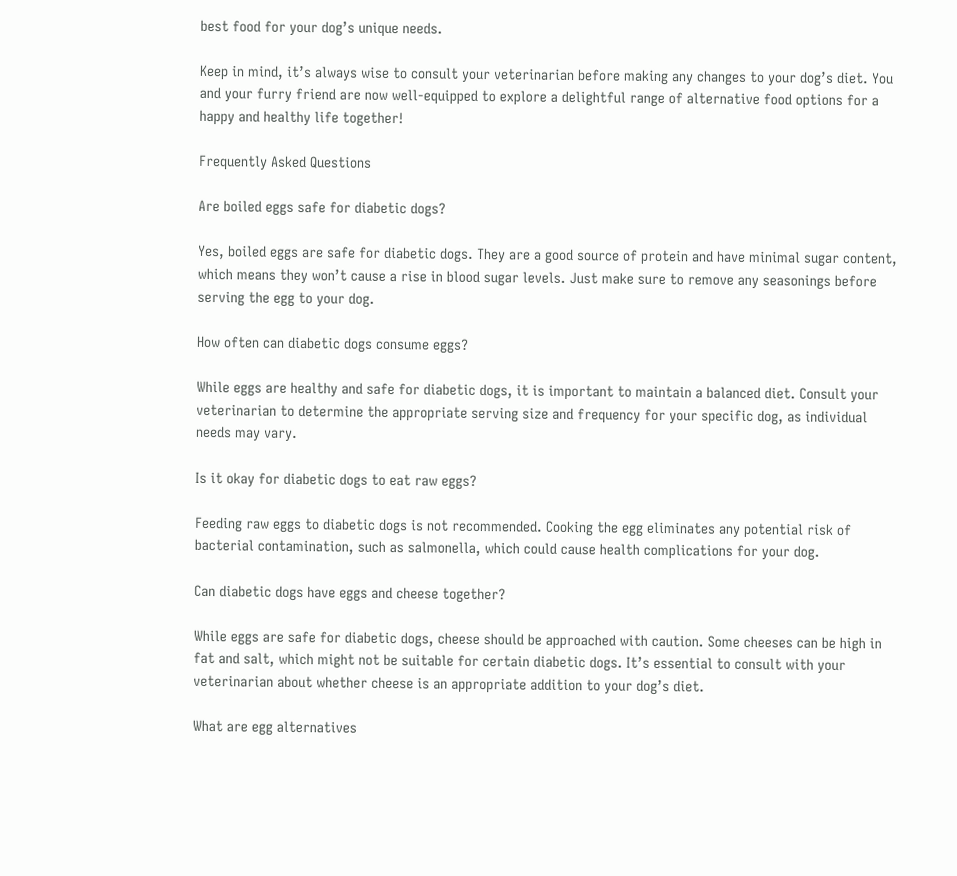best food for your dog’s unique needs.

Keep in mind, it’s always wise to consult your veterinarian before making any changes to your dog’s diet. You and your furry friend are now well-equipped to explore a delightful range of alternative food options for a happy and healthy life together!

Frequently Asked Questions

Are boiled eggs safe for diabetic dogs?

Yes, boiled eggs are safe for diabetic dogs. They are a good source of protein and have minimal sugar content, which means they won’t cause a rise in blood sugar levels. Just make sure to remove any seasonings before serving the egg to your dog.

How often can diabetic dogs consume eggs?

While eggs are healthy and safe for diabetic dogs, it is important to maintain a balanced diet. Consult your veterinarian to determine the appropriate serving size and frequency for your specific dog, as individual needs may vary.

Is it okay for diabetic dogs to eat raw eggs?

Feeding raw eggs to diabetic dogs is not recommended. Cooking the egg eliminates any potential risk of bacterial contamination, such as salmonella, which could cause health complications for your dog.

Can diabetic dogs have eggs and cheese together?

While eggs are safe for diabetic dogs, cheese should be approached with caution. Some cheeses can be high in fat and salt, which might not be suitable for certain diabetic dogs. It’s essential to consult with your veterinarian about whether cheese is an appropriate addition to your dog’s diet.

What are egg alternatives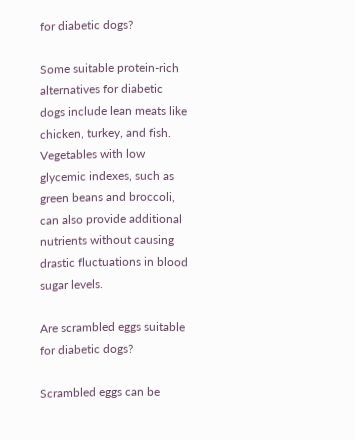for diabetic dogs?

Some suitable protein-rich alternatives for diabetic dogs include lean meats like chicken, turkey, and fish. Vegetables with low glycemic indexes, such as green beans and broccoli, can also provide additional nutrients without causing drastic fluctuations in blood sugar levels.

Are scrambled eggs suitable for diabetic dogs?

Scrambled eggs can be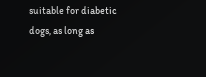suitable for diabetic dogs, as long as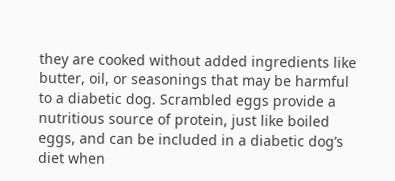they are cooked without added ingredients like butter, oil, or seasonings that may be harmful to a diabetic dog. Scrambled eggs provide a nutritious source of protein, just like boiled eggs, and can be included in a diabetic dog’s diet when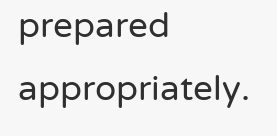prepared appropriately.